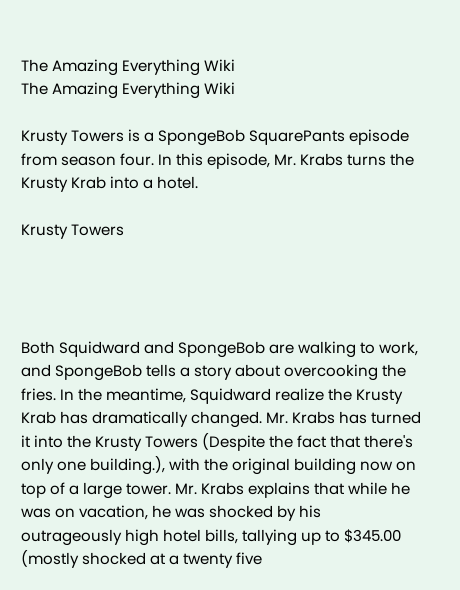The Amazing Everything Wiki
The Amazing Everything Wiki

Krusty Towers is a SpongeBob SquarePants episode from season four. In this episode, Mr. Krabs turns the Krusty Krab into a hotel.

Krusty Towers




Both Squidward and SpongeBob are walking to work, and SpongeBob tells a story about overcooking the fries. In the meantime, Squidward realize the Krusty Krab has dramatically changed. Mr. Krabs has turned it into the Krusty Towers (Despite the fact that there's only one building.), with the original building now on top of a large tower. Mr. Krabs explains that while he was on vacation, he was shocked by his outrageously high hotel bills, tallying up to $345.00 (mostly shocked at a twenty five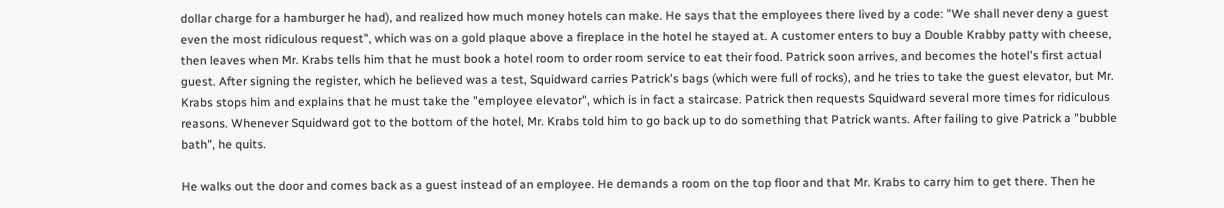dollar charge for a hamburger he had), and realized how much money hotels can make. He says that the employees there lived by a code: "We shall never deny a guest even the most ridiculous request", which was on a gold plaque above a fireplace in the hotel he stayed at. A customer enters to buy a Double Krabby patty with cheese, then leaves when Mr. Krabs tells him that he must book a hotel room to order room service to eat their food. Patrick soon arrives, and becomes the hotel's first actual guest. After signing the register, which he believed was a test, Squidward carries Patrick's bags (which were full of rocks), and he tries to take the guest elevator, but Mr. Krabs stops him and explains that he must take the "employee elevator", which is in fact a staircase. Patrick then requests Squidward several more times for ridiculous reasons. Whenever Squidward got to the bottom of the hotel, Mr. Krabs told him to go back up to do something that Patrick wants. After failing to give Patrick a "bubble bath", he quits.

He walks out the door and comes back as a guest instead of an employee. He demands a room on the top floor and that Mr. Krabs to carry him to get there. Then he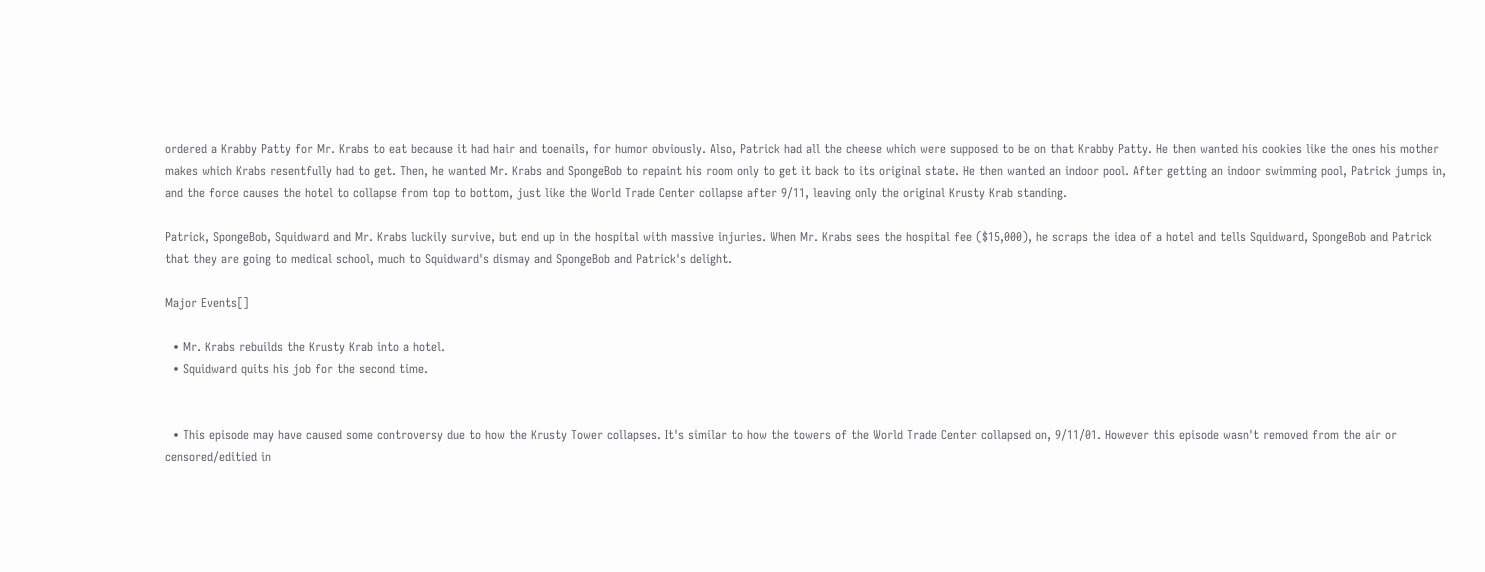ordered a Krabby Patty for Mr. Krabs to eat because it had hair and toenails, for humor obviously. Also, Patrick had all the cheese which were supposed to be on that Krabby Patty. He then wanted his cookies like the ones his mother makes which Krabs resentfully had to get. Then, he wanted Mr. Krabs and SpongeBob to repaint his room only to get it back to its original state. He then wanted an indoor pool. After getting an indoor swimming pool, Patrick jumps in, and the force causes the hotel to collapse from top to bottom, just like the World Trade Center collapse after 9/11, leaving only the original Krusty Krab standing.

Patrick, SpongeBob, Squidward and Mr. Krabs luckily survive, but end up in the hospital with massive injuries. When Mr. Krabs sees the hospital fee ($15,000), he scraps the idea of a hotel and tells Squidward, SpongeBob and Patrick that they are going to medical school, much to Squidward's dismay and SpongeBob and Patrick's delight.

Major Events[]

  • Mr. Krabs rebuilds the Krusty Krab into a hotel.
  • Squidward quits his job for the second time.


  • This episode may have caused some controversy due to how the Krusty Tower collapses. It's similar to how the towers of the World Trade Center collapsed on, 9/11/01. However this episode wasn't removed from the air or censored/editied in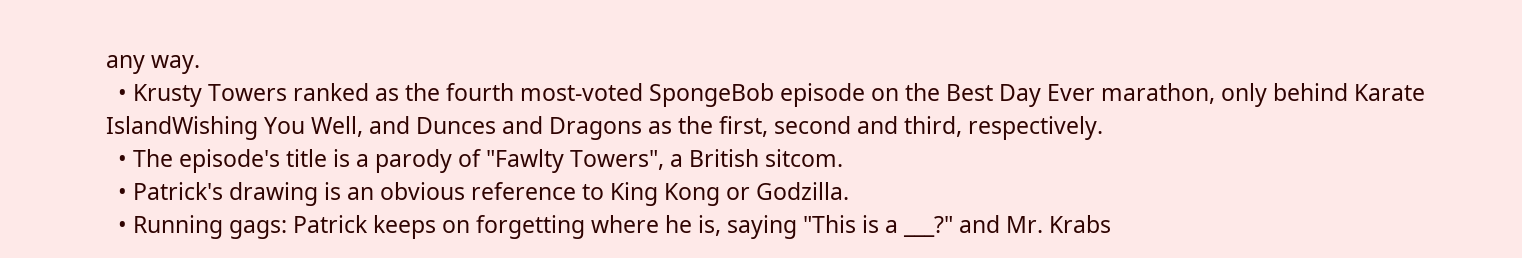any way.
  • Krusty Towers ranked as the fourth most-voted SpongeBob episode on the Best Day Ever marathon, only behind Karate IslandWishing You Well, and Dunces and Dragons as the first, second and third, respectively.
  • The episode's title is a parody of "Fawlty Towers", a British sitcom.
  • Patrick's drawing is an obvious reference to King Kong or Godzilla.
  • Running gags: Patrick keeps on forgetting where he is, saying "This is a ___?" and Mr. Krabs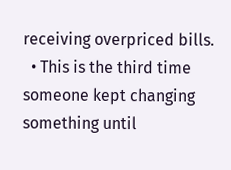receiving overpriced bills.
  • This is the third time someone kept changing something until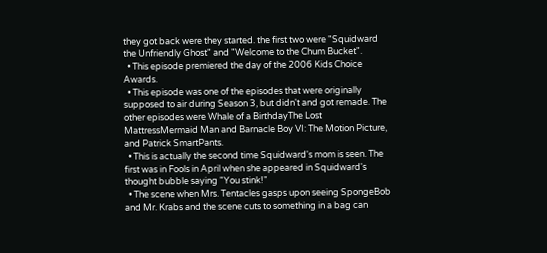they got back were they started. the first two were "Squidward the Unfriendly Ghost" and "Welcome to the Chum Bucket".
  • This episode premiered the day of the 2006 Kids Choice Awards.
  • This episode was one of the episodes that were originally supposed to air during Season 3, but didn't and got remade. The other episodes were Whale of a BirthdayThe Lost MattressMermaid Man and Barnacle Boy VI: The Motion Picture, and Patrick SmartPants.
  • This is actually the second time Squidward's mom is seen. The first was in Fools in April when she appeared in Squidward's thought bubble saying "You stink!"
  • The scene when Mrs. Tentacles gasps upon seeing SpongeBob and Mr. Krabs and the scene cuts to something in a bag can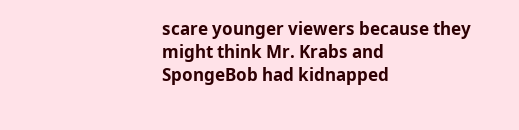scare younger viewers because they might think Mr. Krabs and SpongeBob had kidnapped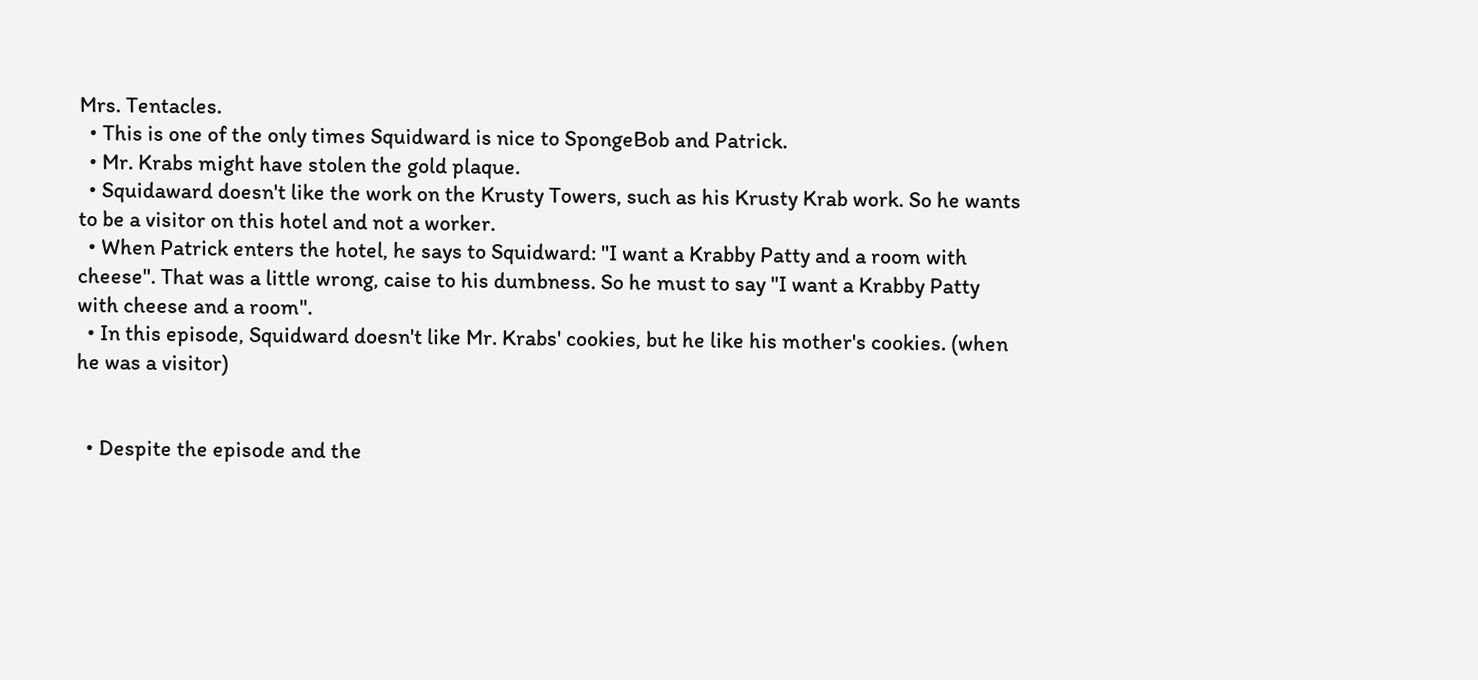Mrs. Tentacles.
  • This is one of the only times Squidward is nice to SpongeBob and Patrick.
  • Mr. Krabs might have stolen the gold plaque.
  • Squidaward doesn't like the work on the Krusty Towers, such as his Krusty Krab work. So he wants to be a visitor on this hotel and not a worker.
  • When Patrick enters the hotel, he says to Squidward: "I want a Krabby Patty and a room with cheese". That was a little wrong, caise to his dumbness. So he must to say "I want a Krabby Patty with cheese and a room".
  • In this episode, Squidward doesn't like Mr. Krabs' cookies, but he like his mother's cookies. (when he was a visitor)


  • Despite the episode and the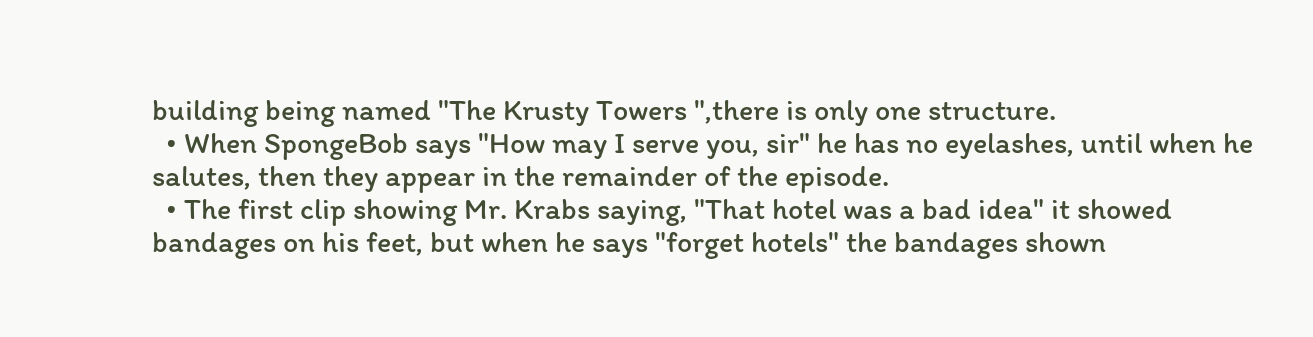building being named "The Krusty Towers ",there is only one structure.
  • When SpongeBob says "How may I serve you, sir" he has no eyelashes, until when he salutes, then they appear in the remainder of the episode.
  • The first clip showing Mr. Krabs saying, "That hotel was a bad idea" it showed bandages on his feet, but when he says "forget hotels" the bandages shown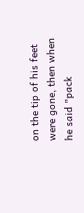on the tip of his feet were gone, then when he said "pack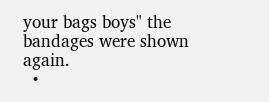your bags boys" the bandages were shown again.
  •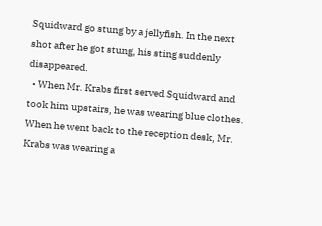Squidward go stung by a jellyfish. In the next shot after he got stung, his sting suddenly disappeared.
  • When Mr. Krabs first served Squidward and took him upstairs, he was wearing blue clothes. When he went back to the reception desk, Mr. Krabs was wearing a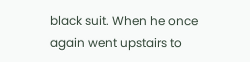black suit. When he once again went upstairs to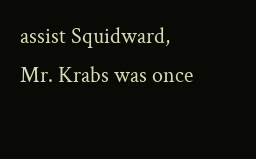assist Squidward, Mr. Krabs was once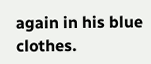again in his blue clothes.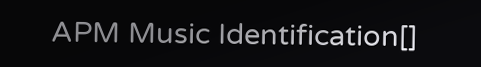APM Music Identification[]